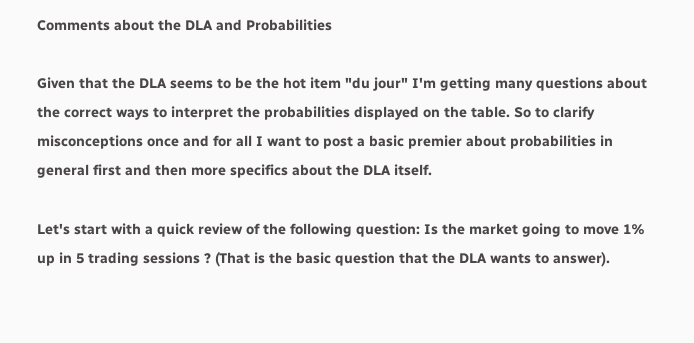Comments about the DLA and Probabilities

Given that the DLA seems to be the hot item "du jour" I'm getting many questions about the correct ways to interpret the probabilities displayed on the table. So to clarify misconceptions once and for all I want to post a basic premier about probabilities in general first and then more specifics about the DLA itself.

Let's start with a quick review of the following question: Is the market going to move 1% up in 5 trading sessions ? (That is the basic question that the DLA wants to answer).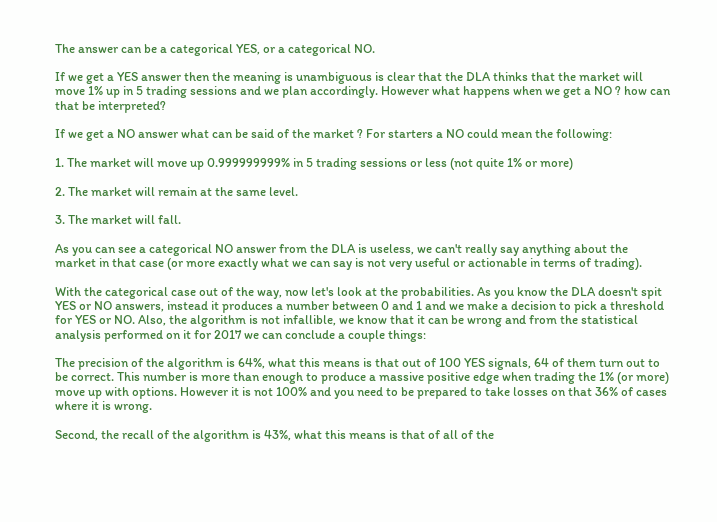The answer can be a categorical YES, or a categorical NO.

If we get a YES answer then the meaning is unambiguous is clear that the DLA thinks that the market will move 1% up in 5 trading sessions and we plan accordingly. However what happens when we get a NO ? how can that be interpreted?

If we get a NO answer what can be said of the market ? For starters a NO could mean the following:

1. The market will move up 0.999999999% in 5 trading sessions or less (not quite 1% or more)

2. The market will remain at the same level.

3. The market will fall.

As you can see a categorical NO answer from the DLA is useless, we can't really say anything about the market in that case (or more exactly what we can say is not very useful or actionable in terms of trading).

With the categorical case out of the way, now let's look at the probabilities. As you know the DLA doesn't spit YES or NO answers, instead it produces a number between 0 and 1 and we make a decision to pick a threshold for YES or NO. Also, the algorithm is not infallible, we know that it can be wrong and from the statistical analysis performed on it for 2017 we can conclude a couple things:

The precision of the algorithm is 64%, what this means is that out of 100 YES signals, 64 of them turn out to be correct. This number is more than enough to produce a massive positive edge when trading the 1% (or more) move up with options. However it is not 100% and you need to be prepared to take losses on that 36% of cases where it is wrong.

Second, the recall of the algorithm is 43%, what this means is that of all of the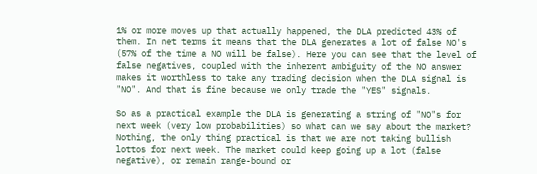1% or more moves up that actually happened, the DLA predicted 43% of them. In net terms it means that the DLA generates a lot of false NO's (57% of the time a NO will be false). Here you can see that the level of false negatives, coupled with the inherent ambiguity of the NO answer makes it worthless to take any trading decision when the DLA signal is "NO". And that is fine because we only trade the "YES" signals.

So as a practical example the DLA is generating a string of "NO"s for next week (very low probabilities) so what can we say about the market? Nothing, the only thing practical is that we are not taking bullish lottos for next week. The market could keep going up a lot (false negative), or remain range-bound or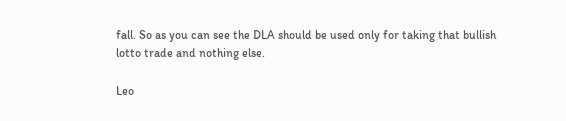fall. So as you can see the DLA should be used only for taking that bullish lotto trade and nothing else.

Leo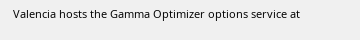Valencia hosts the Gamma Optimizer options service at